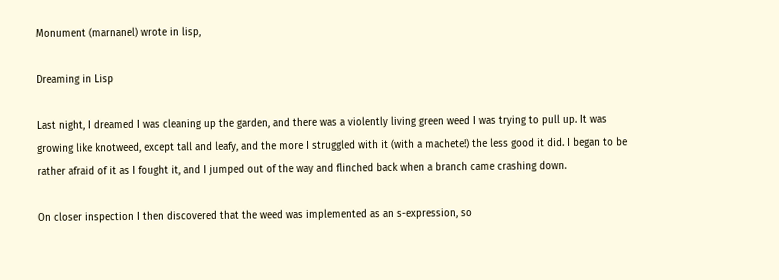Monument (marnanel) wrote in lisp,

Dreaming in Lisp

Last night, I dreamed I was cleaning up the garden, and there was a violently living green weed I was trying to pull up. It was growing like knotweed, except tall and leafy, and the more I struggled with it (with a machete!) the less good it did. I began to be rather afraid of it as I fought it, and I jumped out of the way and flinched back when a branch came crashing down.

On closer inspection I then discovered that the weed was implemented as an s-expression, so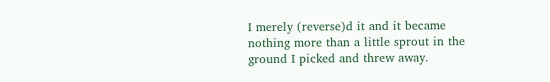I merely (reverse)d it and it became nothing more than a little sprout in the ground I picked and threw away.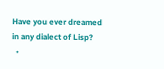Have you ever dreamed in any dialect of Lisp?
  •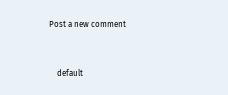Post a new comment


    default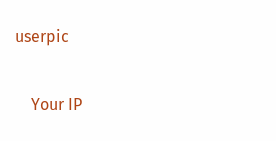userpic

    Your IP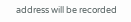address will be recorded